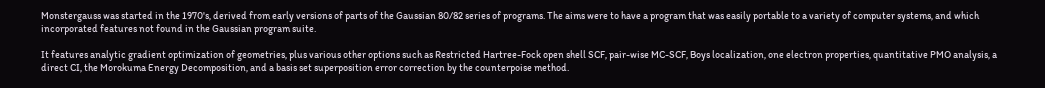Monstergauss was started in the 1970's, derived from early versions of parts of the Gaussian 80/82 series of programs. The aims were to have a program that was easily portable to a variety of computer systems, and which incorporated features not found in the Gaussian program suite.

It features analytic gradient optimization of geometries, plus various other options such as Restricted Hartree-Fock open shell SCF, pair-wise MC-SCF, Boys localization, one electron properties, quantitative PMO analysis, a direct CI, the Morokuma Energy Decomposition, and a basis set superposition error correction by the counterpoise method.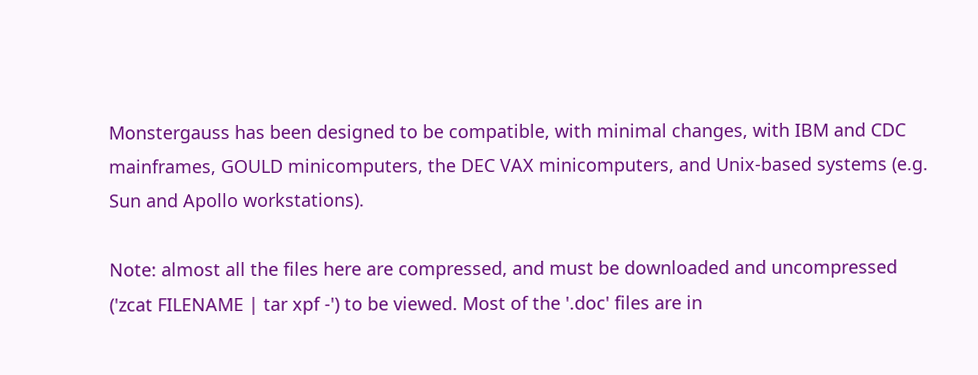Monstergauss has been designed to be compatible, with minimal changes, with IBM and CDC mainframes, GOULD minicomputers, the DEC VAX minicomputers, and Unix-based systems (e.g. Sun and Apollo workstations).

Note: almost all the files here are compressed, and must be downloaded and uncompressed ('zcat FILENAME | tar xpf -') to be viewed. Most of the '.doc' files are in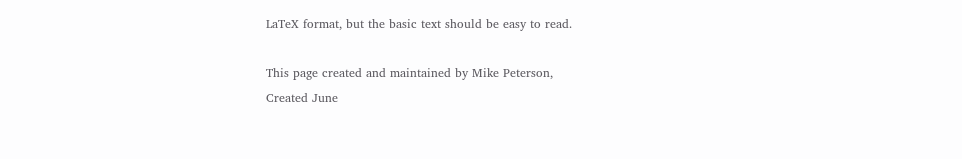LaTeX format, but the basic text should be easy to read.

This page created and maintained by Mike Peterson,
Created June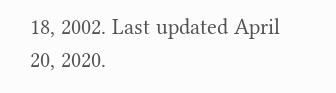18, 2002. Last updated April 20, 2020.